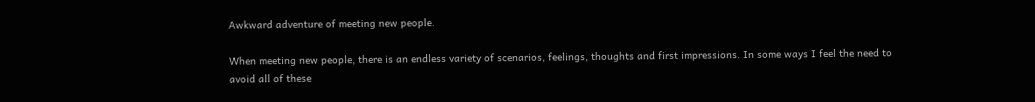Awkward adventure of meeting new people.

When meeting new people, there is an endless variety of scenarios, feelings, thoughts and first impressions. In some ways I feel the need to avoid all of these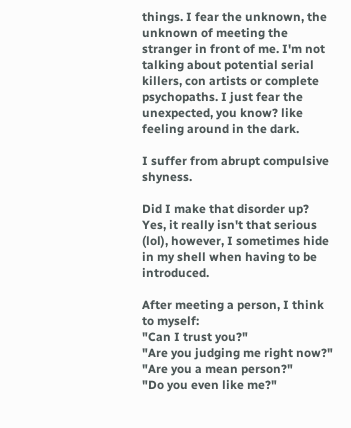things. I fear the unknown, the unknown of meeting the stranger in front of me. I'm not talking about potential serial killers, con artists or complete psychopaths. I just fear the unexpected, you know? like feeling around in the dark.

I suffer from abrupt compulsive shyness.

Did I make that disorder up? Yes, it really isn't that serious (lol), however, I sometimes hide in my shell when having to be introduced.

After meeting a person, I think to myself:
"Can I trust you?"
"Are you judging me right now?"
"Are you a mean person?"
"Do you even like me?"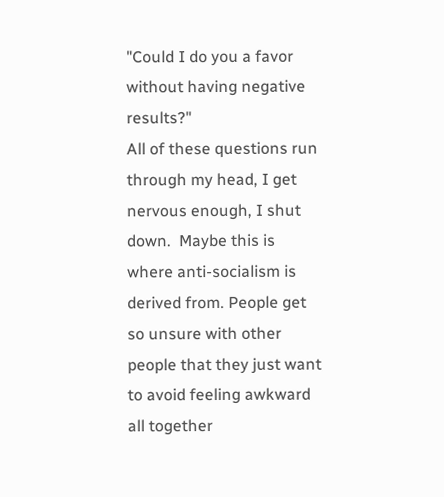"Could I do you a favor without having negative results?"
All of these questions run through my head, I get nervous enough, I shut down.  Maybe this is where anti-socialism is derived from. People get so unsure with other people that they just want to avoid feeling awkward all together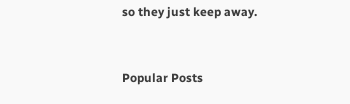so they just keep away.


Popular Posts